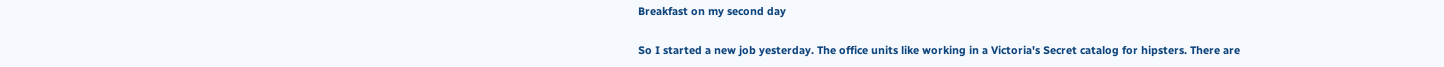Breakfast on my second day

So I started a new job yesterday. The office units like working in a Victoria's Secret catalog for hipsters. There are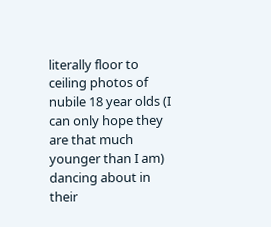literally floor to ceiling photos of nubile 18 year olds (I can only hope they are that much younger than I am) dancing about in their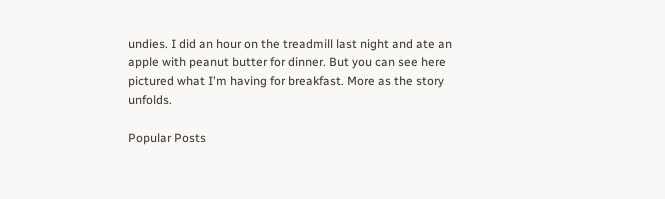undies. I did an hour on the treadmill last night and ate an apple with peanut butter for dinner. But you can see here pictured what I'm having for breakfast. More as the story unfolds.

Popular Posts